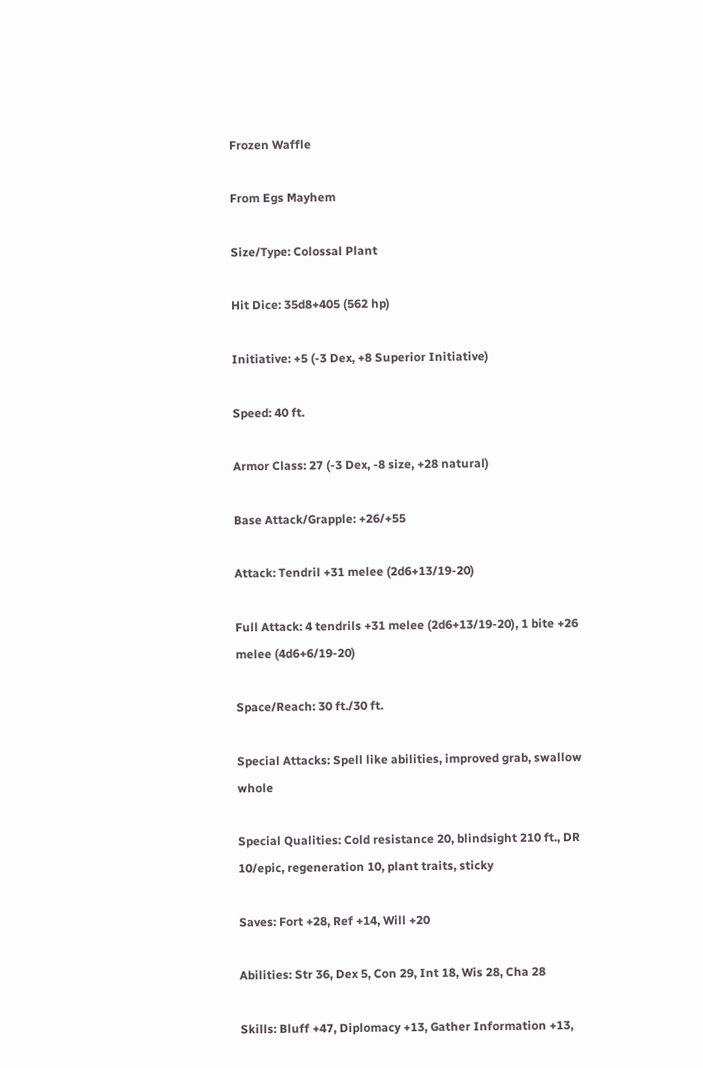Frozen Waffle

From Egs Mayhem

Size/Type: Colossal Plant

Hit Dice: 35d8+405 (562 hp)

Initiative: +5 (-3 Dex, +8 Superior Initiative)

Speed: 40 ft.

Armor Class: 27 (-3 Dex, -8 size, +28 natural)

Base Attack/Grapple: +26/+55

Attack: Tendril +31 melee (2d6+13/19-20)

Full Attack: 4 tendrils +31 melee (2d6+13/19-20), 1 bite +26 melee (4d6+6/19-20)

Space/Reach: 30 ft./30 ft.

Special Attacks: Spell like abilities, improved grab, swallow whole

Special Qualities: Cold resistance 20, blindsight 210 ft., DR 10/epic, regeneration 10, plant traits, sticky

Saves: Fort +28, Ref +14, Will +20

Abilities: Str 36, Dex 5, Con 29, Int 18, Wis 28, Cha 28

Skills: Bluff +47, Diplomacy +13, Gather Information +13,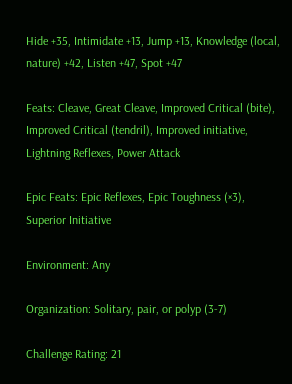Hide +35, Intimidate +13, Jump +13, Knowledge (local, nature) +42, Listen +47, Spot +47

Feats: Cleave, Great Cleave, Improved Critical (bite), Improved Critical (tendril), Improved initiative, Lightning Reflexes, Power Attack

Epic Feats: Epic Reflexes, Epic Toughness (×3), Superior Initiative

Environment: Any

Organization: Solitary, pair, or polyp (3-7)

Challenge Rating: 21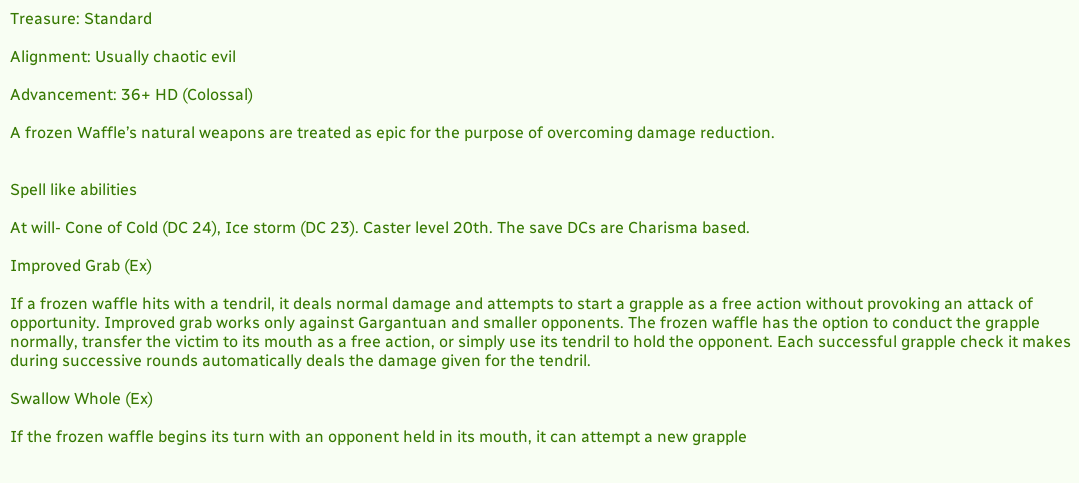Treasure: Standard

Alignment: Usually chaotic evil

Advancement: 36+ HD (Colossal)

A frozen Waffle’s natural weapons are treated as epic for the purpose of overcoming damage reduction.


Spell like abilities

At will- Cone of Cold (DC 24), Ice storm (DC 23). Caster level 20th. The save DCs are Charisma based.

Improved Grab (Ex)

If a frozen waffle hits with a tendril, it deals normal damage and attempts to start a grapple as a free action without provoking an attack of opportunity. Improved grab works only against Gargantuan and smaller opponents. The frozen waffle has the option to conduct the grapple normally, transfer the victim to its mouth as a free action, or simply use its tendril to hold the opponent. Each successful grapple check it makes during successive rounds automatically deals the damage given for the tendril.

Swallow Whole (Ex)

If the frozen waffle begins its turn with an opponent held in its mouth, it can attempt a new grapple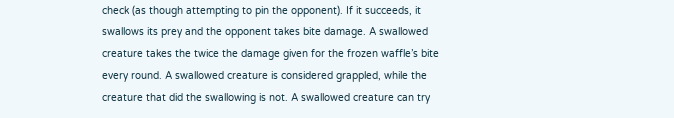check (as though attempting to pin the opponent). If it succeeds, it swallows its prey and the opponent takes bite damage. A swallowed creature takes the twice the damage given for the frozen waffle’s bite every round. A swallowed creature is considered grappled, while the creature that did the swallowing is not. A swallowed creature can try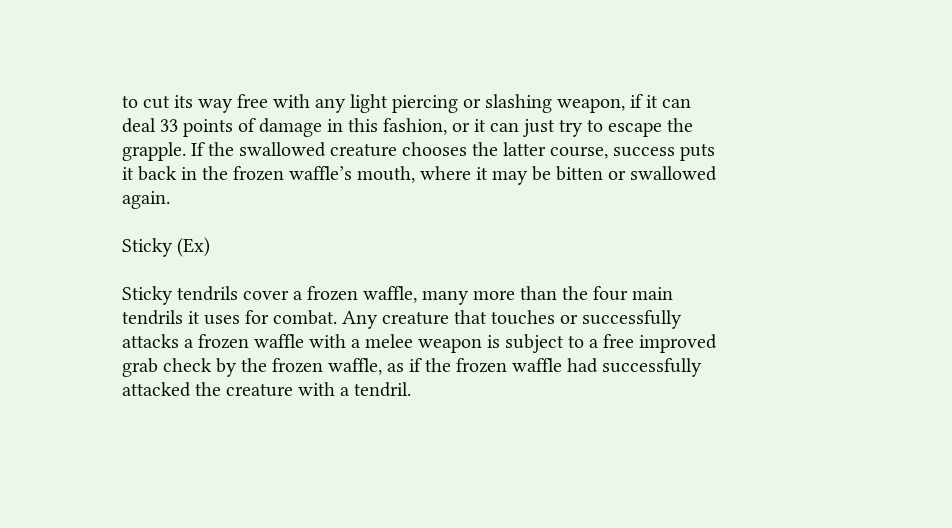to cut its way free with any light piercing or slashing weapon, if it can deal 33 points of damage in this fashion, or it can just try to escape the grapple. If the swallowed creature chooses the latter course, success puts it back in the frozen waffle’s mouth, where it may be bitten or swallowed again.

Sticky (Ex)

Sticky tendrils cover a frozen waffle, many more than the four main tendrils it uses for combat. Any creature that touches or successfully attacks a frozen waffle with a melee weapon is subject to a free improved grab check by the frozen waffle, as if the frozen waffle had successfully attacked the creature with a tendril.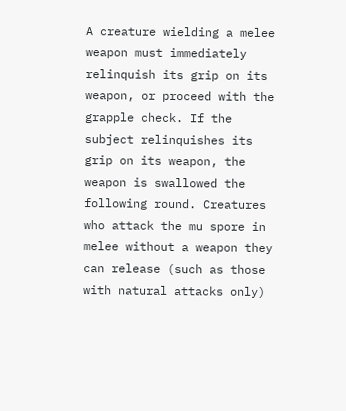A creature wielding a melee weapon must immediately relinquish its grip on its weapon, or proceed with the grapple check. If the subject relinquishes its grip on its weapon, the weapon is swallowed the following round. Creatures who attack the mu spore in melee without a weapon they can release (such as those with natural attacks only)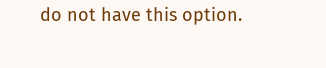do not have this option.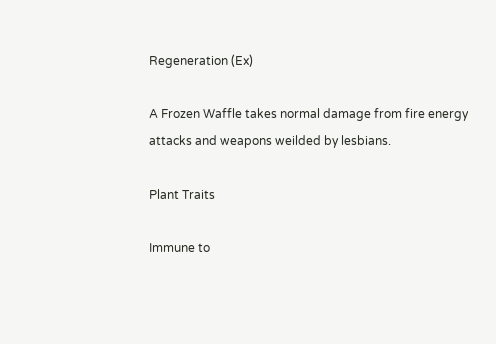Regeneration (Ex)

A Frozen Waffle takes normal damage from fire energy attacks and weapons weilded by lesbians.

Plant Traits

Immune to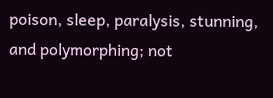poison, sleep, paralysis, stunning, and polymorphing; not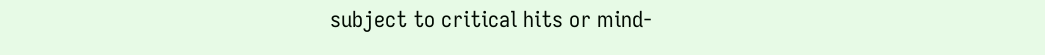subject to critical hits or mind-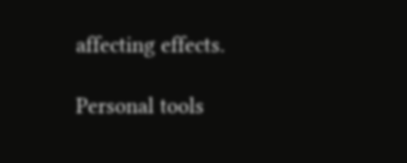affecting effects.

Personal tools